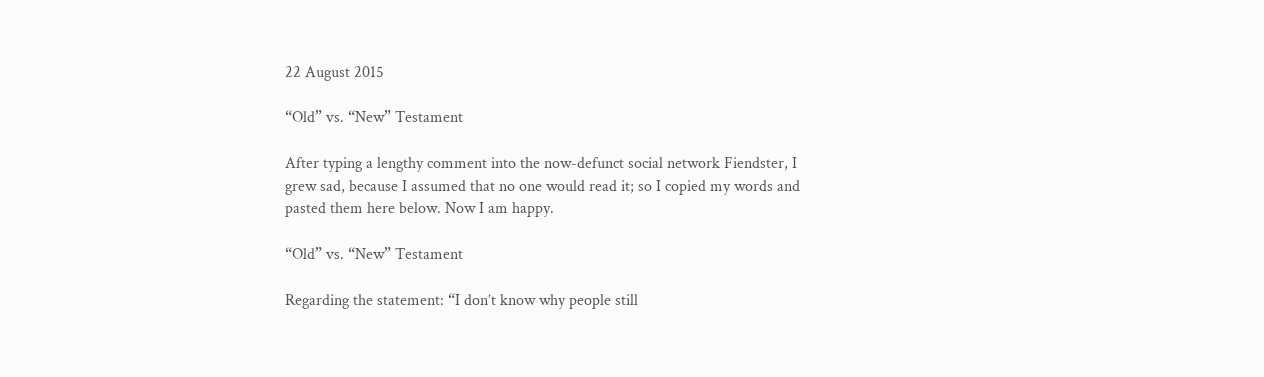22 August 2015

“Old” vs. “New” Testament

After typing a lengthy comment into the now-defunct social network Fiendster, I grew sad, because I assumed that no one would read it; so I copied my words and pasted them here below. Now I am happy.

“Old” vs. “New” Testament

Regarding the statement: “I don’t know why people still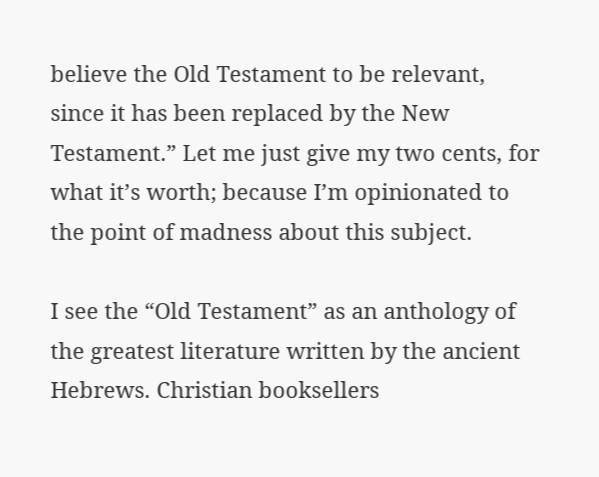believe the Old Testament to be relevant, since it has been replaced by the New Testament.” Let me just give my two cents, for what it’s worth; because I’m opinionated to the point of madness about this subject.

I see the “Old Testament” as an anthology of the greatest literature written by the ancient Hebrews. Christian booksellers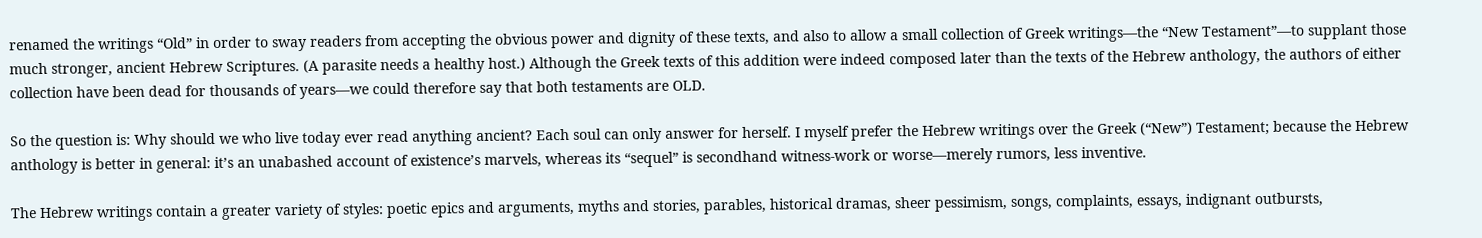renamed the writings “Old” in order to sway readers from accepting the obvious power and dignity of these texts, and also to allow a small collection of Greek writings—the “New Testament”—to supplant those much stronger, ancient Hebrew Scriptures. (A parasite needs a healthy host.) Although the Greek texts of this addition were indeed composed later than the texts of the Hebrew anthology, the authors of either collection have been dead for thousands of years—we could therefore say that both testaments are OLD.

So the question is: Why should we who live today ever read anything ancient? Each soul can only answer for herself. I myself prefer the Hebrew writings over the Greek (“New”) Testament; because the Hebrew anthology is better in general: it’s an unabashed account of existence’s marvels, whereas its “sequel” is secondhand witness-work or worse—merely rumors, less inventive.

The Hebrew writings contain a greater variety of styles: poetic epics and arguments, myths and stories, parables, historical dramas, sheer pessimism, songs, complaints, essays, indignant outbursts,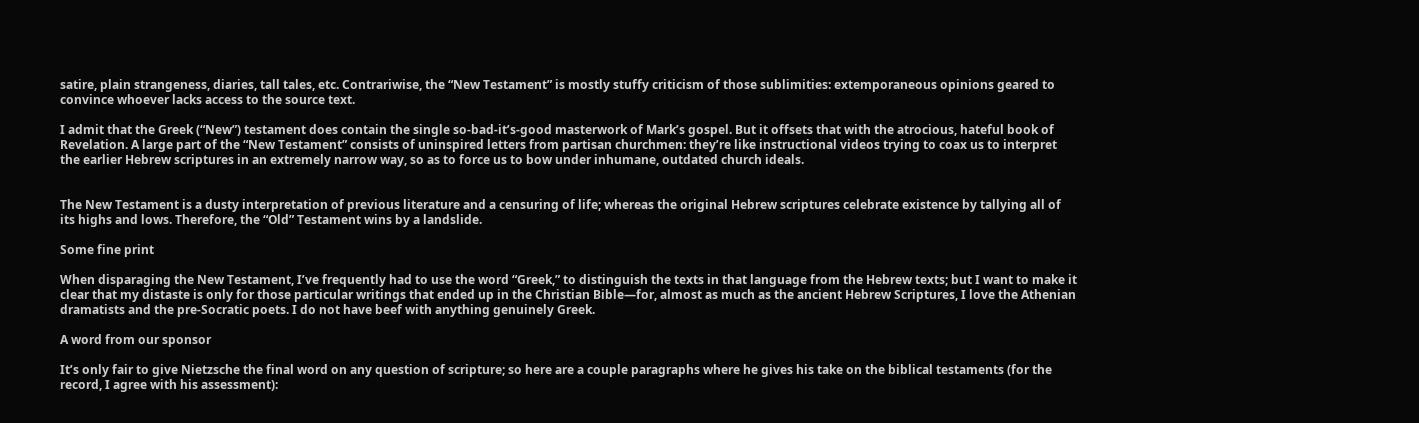satire, plain strangeness, diaries, tall tales, etc. Contrariwise, the “New Testament” is mostly stuffy criticism of those sublimities: extemporaneous opinions geared to convince whoever lacks access to the source text.

I admit that the Greek (“New”) testament does contain the single so-bad-it’s-good masterwork of Mark’s gospel. But it offsets that with the atrocious, hateful book of Revelation. A large part of the “New Testament” consists of uninspired letters from partisan churchmen: they’re like instructional videos trying to coax us to interpret the earlier Hebrew scriptures in an extremely narrow way, so as to force us to bow under inhumane, outdated church ideals.


The New Testament is a dusty interpretation of previous literature and a censuring of life; whereas the original Hebrew scriptures celebrate existence by tallying all of its highs and lows. Therefore, the “Old” Testament wins by a landslide.

Some fine print

When disparaging the New Testament, I’ve frequently had to use the word “Greek,” to distinguish the texts in that language from the Hebrew texts; but I want to make it clear that my distaste is only for those particular writings that ended up in the Christian Bible—for, almost as much as the ancient Hebrew Scriptures, I love the Athenian dramatists and the pre-Socratic poets. I do not have beef with anything genuinely Greek.

A word from our sponsor

It’s only fair to give Nietzsche the final word on any question of scripture; so here are a couple paragraphs where he gives his take on the biblical testaments (for the record, I agree with his assessment):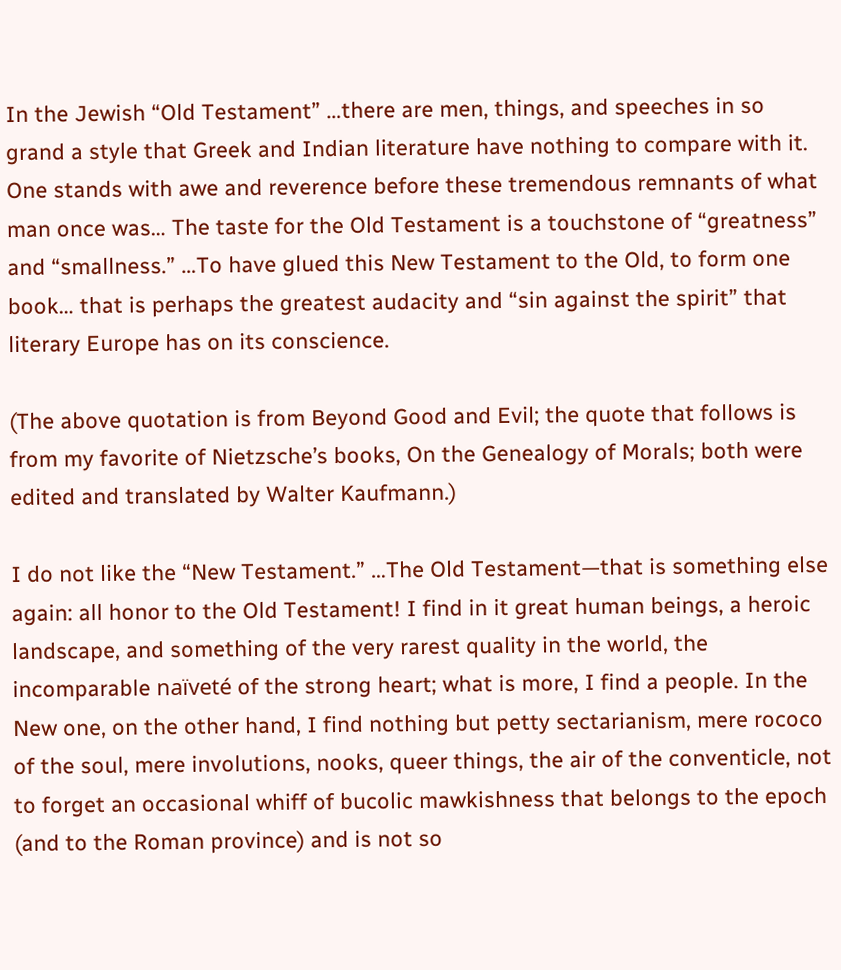In the Jewish “Old Testament” …there are men, things, and speeches in so grand a style that Greek and Indian literature have nothing to compare with it. One stands with awe and reverence before these tremendous remnants of what man once was… The taste for the Old Testament is a touchstone of “greatness” and “smallness.” …To have glued this New Testament to the Old, to form one book… that is perhaps the greatest audacity and “sin against the spirit” that literary Europe has on its conscience.

(The above quotation is from Beyond Good and Evil; the quote that follows is from my favorite of Nietzsche’s books, On the Genealogy of Morals; both were edited and translated by Walter Kaufmann.)

I do not like the “New Testament.” …The Old Testament—that is something else again: all honor to the Old Testament! I find in it great human beings, a heroic landscape, and something of the very rarest quality in the world, the incomparable naïveté of the strong heart; what is more, I find a people. In the New one, on the other hand, I find nothing but petty sectarianism, mere rococo of the soul, mere involutions, nooks, queer things, the air of the conventicle, not to forget an occasional whiff of bucolic mawkishness that belongs to the epoch (and to the Roman province) and is not so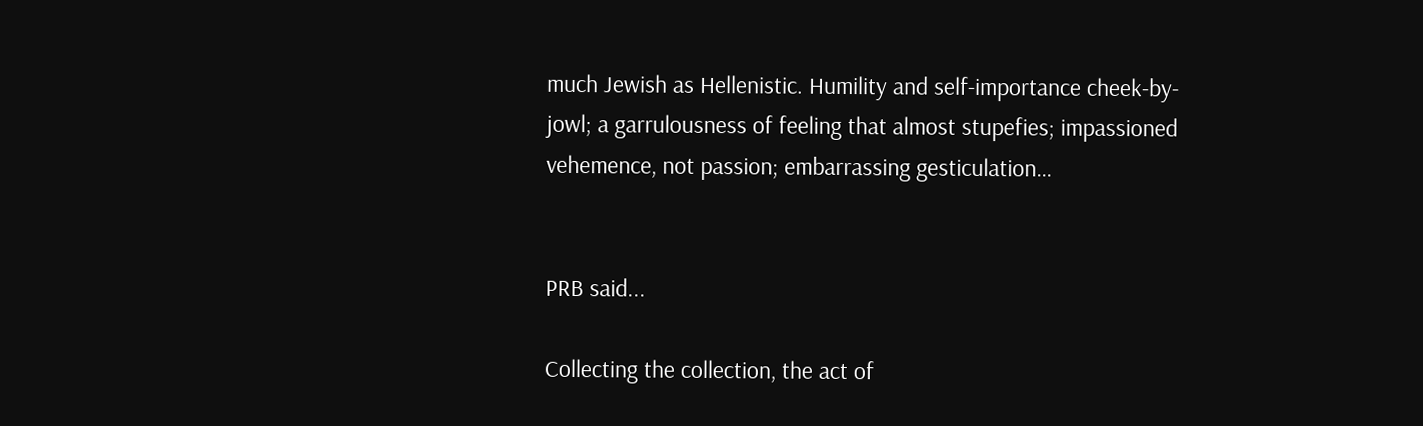much Jewish as Hellenistic. Humility and self-importance cheek-by-jowl; a garrulousness of feeling that almost stupefies; impassioned vehemence, not passion; embarrassing gesticulation…


PRB said...

Collecting the collection, the act of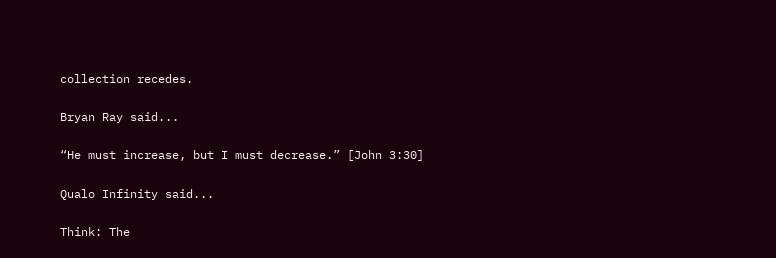collection recedes.

Bryan Ray said...

“He must increase, but I must decrease.” [John 3:30]

Qualo Infinity said...

Think: The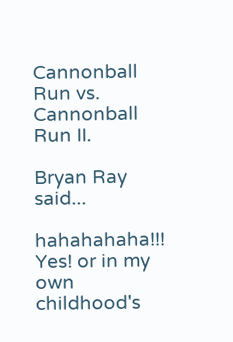Cannonball Run vs. Cannonball Run II.

Bryan Ray said...

hahahahaha!!! Yes! or in my own childhood's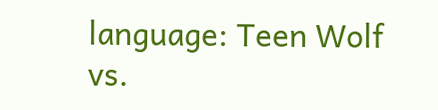language: Teen Wolf vs.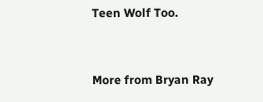Teen Wolf Too.


More from Bryan Ray